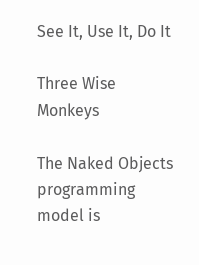See It, Use It, Do It

Three Wise Monkeys

The Naked Objects programming model is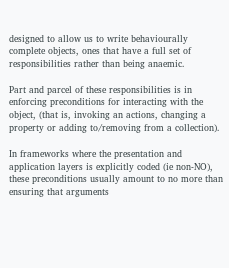designed to allow us to write behaviourally complete objects, ones that have a full set of responsibilities rather than being anaemic.

Part and parcel of these responsibilities is in enforcing preconditions for interacting with the object, (that is, invoking an actions, changing a property or adding to/removing from a collection).

In frameworks where the presentation and application layers is explicitly coded (ie non-NO), these preconditions usually amount to no more than ensuring that arguments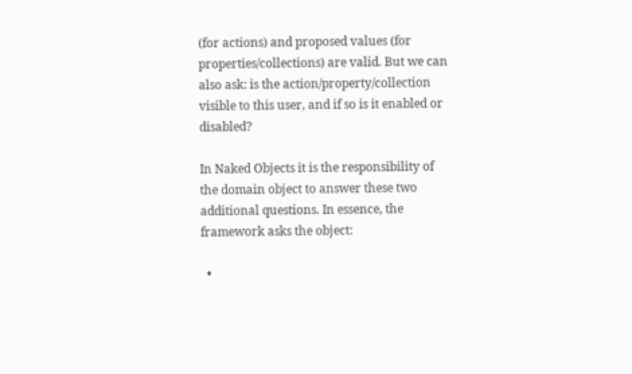(for actions) and proposed values (for properties/collections) are valid. But we can also ask: is the action/property/collection visible to this user, and if so is it enabled or disabled?

In Naked Objects it is the responsibility of the domain object to answer these two additional questions. In essence, the framework asks the object:

  •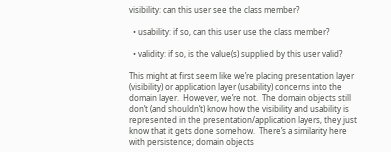visibility: can this user see the class member?

  • usability: if so, can this user use the class member?

  • validity: if so, is the value(s) supplied by this user valid?

This might at first seem like we’re placing presentation layer (visibility) or application layer (usability) concerns into the domain layer.  However, we’re not.  The domain objects still don’t (and shouldn’t) know how the visibility and usability is represented in the presentation/application layers, they just know that it gets done somehow.  There’s a similarity here with persistence; domain objects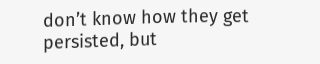don’t know how they get persisted, but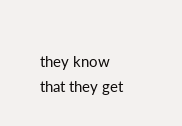they know that they get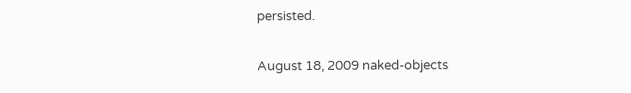persisted.

August 18, 2009 naked-objects